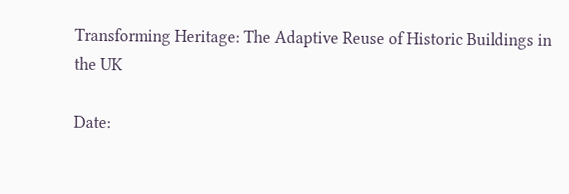Transforming Heritage: The Adaptive Reuse of Historic Buildings in the UK

Date: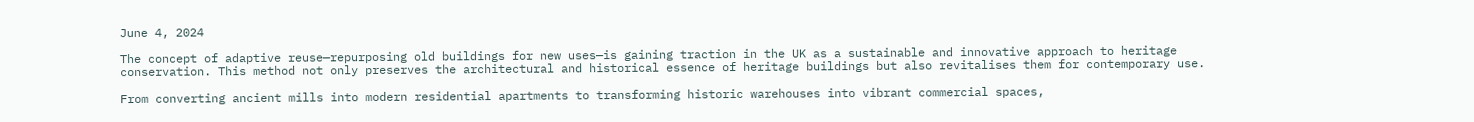June 4, 2024

The concept of adaptive reuse—repurposing old buildings for new uses—is gaining traction in the UK as a sustainable and innovative approach to heritage conservation. This method not only preserves the architectural and historical essence of heritage buildings but also revitalises them for contemporary use.

From converting ancient mills into modern residential apartments to transforming historic warehouses into vibrant commercial spaces,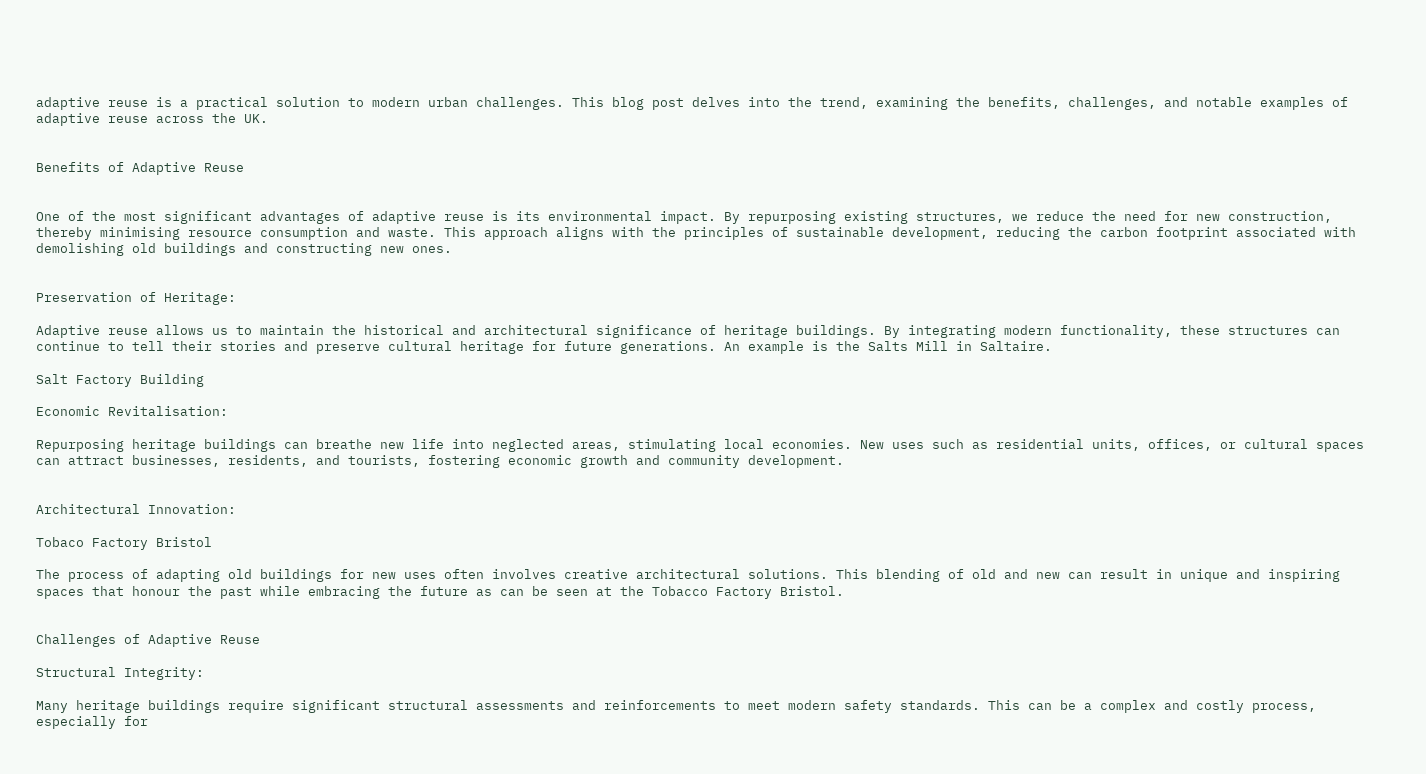adaptive reuse is a practical solution to modern urban challenges. This blog post delves into the trend, examining the benefits, challenges, and notable examples of adaptive reuse across the UK.


Benefits of Adaptive Reuse


One of the most significant advantages of adaptive reuse is its environmental impact. By repurposing existing structures, we reduce the need for new construction, thereby minimising resource consumption and waste. This approach aligns with the principles of sustainable development, reducing the carbon footprint associated with demolishing old buildings and constructing new ones.


Preservation of Heritage:

Adaptive reuse allows us to maintain the historical and architectural significance of heritage buildings. By integrating modern functionality, these structures can continue to tell their stories and preserve cultural heritage for future generations. An example is the Salts Mill in Saltaire.

Salt Factory Building

Economic Revitalisation:

Repurposing heritage buildings can breathe new life into neglected areas, stimulating local economies. New uses such as residential units, offices, or cultural spaces can attract businesses, residents, and tourists, fostering economic growth and community development.


Architectural Innovation:

Tobaco Factory Bristol

The process of adapting old buildings for new uses often involves creative architectural solutions. This blending of old and new can result in unique and inspiring spaces that honour the past while embracing the future as can be seen at the Tobacco Factory Bristol.


Challenges of Adaptive Reuse

Structural Integrity:

Many heritage buildings require significant structural assessments and reinforcements to meet modern safety standards. This can be a complex and costly process, especially for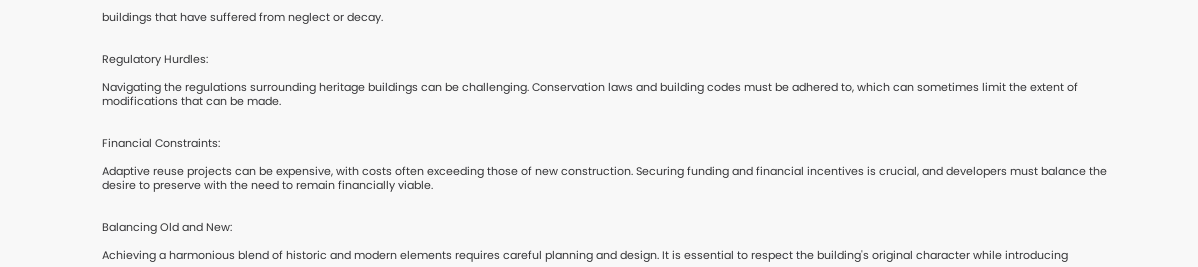buildings that have suffered from neglect or decay.


Regulatory Hurdles:

Navigating the regulations surrounding heritage buildings can be challenging. Conservation laws and building codes must be adhered to, which can sometimes limit the extent of modifications that can be made.


Financial Constraints:

Adaptive reuse projects can be expensive, with costs often exceeding those of new construction. Securing funding and financial incentives is crucial, and developers must balance the desire to preserve with the need to remain financially viable.


Balancing Old and New:

Achieving a harmonious blend of historic and modern elements requires careful planning and design. It is essential to respect the building's original character while introducing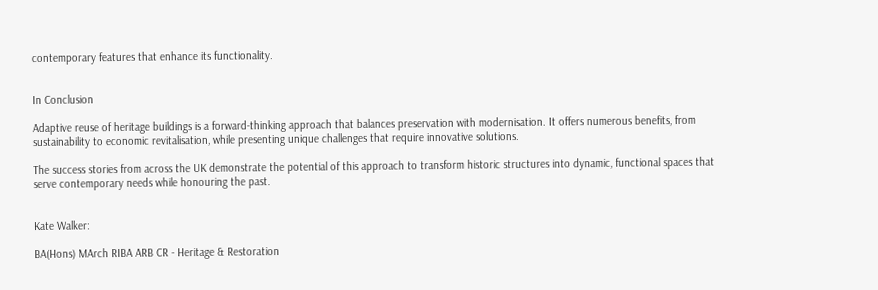contemporary features that enhance its functionality.


In Conclusion

Adaptive reuse of heritage buildings is a forward-thinking approach that balances preservation with modernisation. It offers numerous benefits, from sustainability to economic revitalisation, while presenting unique challenges that require innovative solutions.

The success stories from across the UK demonstrate the potential of this approach to transform historic structures into dynamic, functional spaces that serve contemporary needs while honouring the past.


Kate Walker:

BA(Hons) MArch RIBA ARB CR - Heritage & Restoration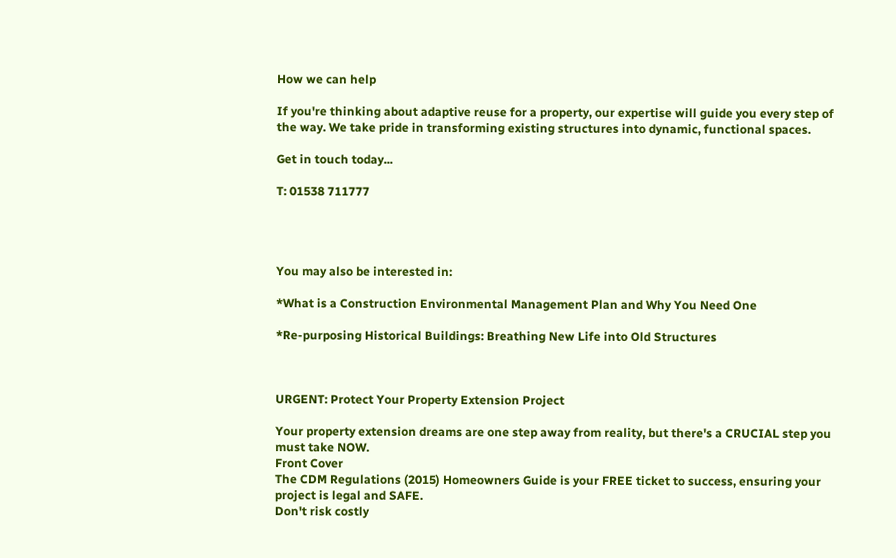How we can help

If you're thinking about adaptive reuse for a property, our expertise will guide you every step of the way. We take pride in transforming existing structures into dynamic, functional spaces.

Get in touch today...

T: 01538 711777




You may also be interested in:

*What is a Construction Environmental Management Plan and Why You Need One

*Re-purposing Historical Buildings: Breathing New Life into Old Structures



URGENT: Protect Your Property Extension Project

Your property extension dreams are one step away from reality, but there's a CRUCIAL step you must take NOW.
Front Cover
The CDM Regulations (2015) Homeowners Guide is your FREE ticket to success, ensuring your project is legal and SAFE.
Don't risk costly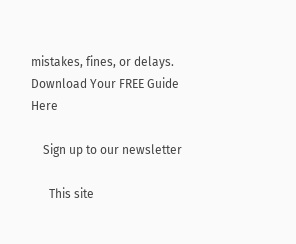mistakes, fines, or delays. Download Your FREE Guide Here

    Sign up to our newsletter

      This site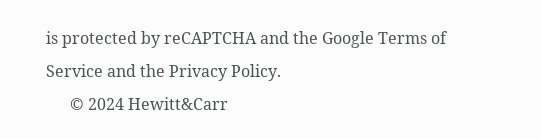is protected by reCAPTCHA and the Google Terms of Service and the Privacy Policy.
      © 2024 Hewitt&Carr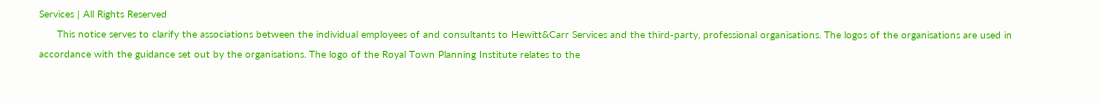Services | All Rights Reserved
      This notice serves to clarify the associations between the individual employees of and consultants to Hewitt&Carr Services and the third-party, professional organisations. The logos of the organisations are used in accordance with the guidance set out by the organisations. The logo of the Royal Town Planning Institute relates to the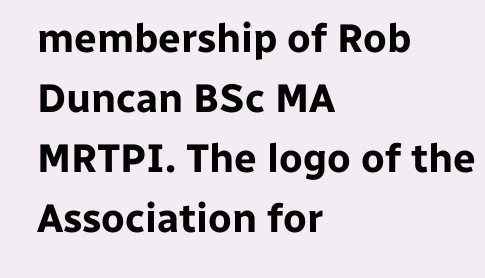membership of Rob Duncan BSc MA MRTPI. The logo of the Association for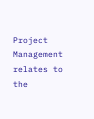Project Management relates to the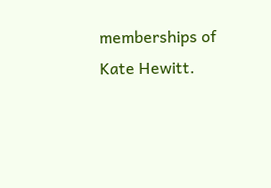memberships of Kate Hewitt.